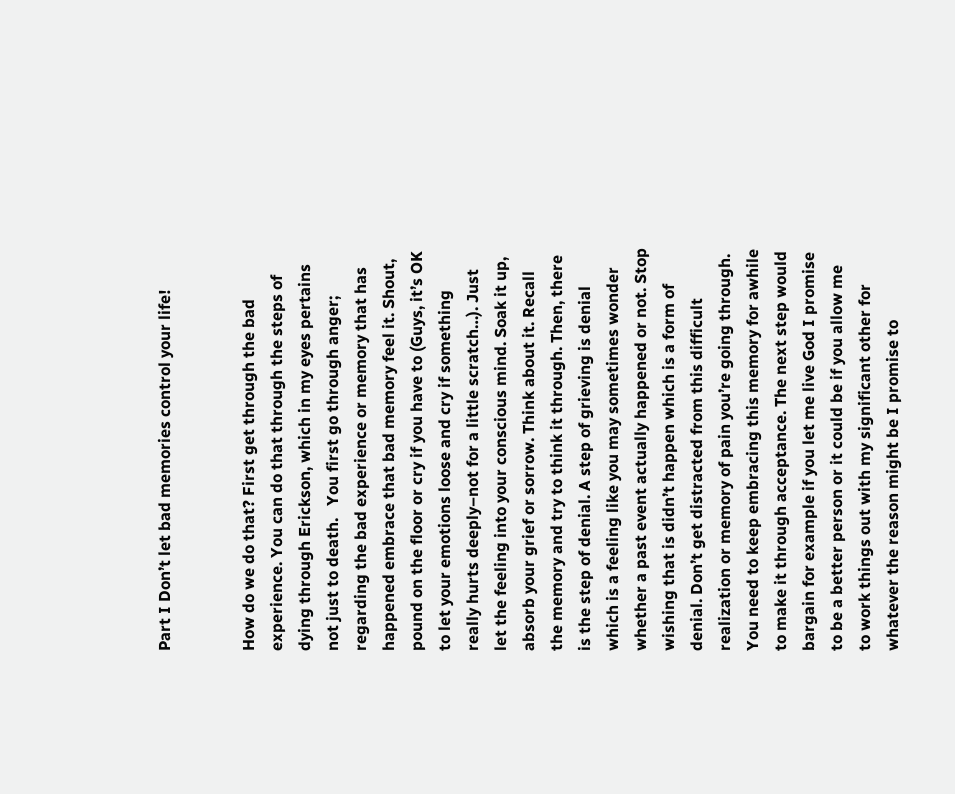Part I Don’t let bad memories control your life!


How do we do that? First get through the bad experience. You can do that through the steps of dying through Erickson, which in my eyes pertains not just to death.   You first go through anger; regarding the bad experience or memory that has happened embrace that bad memory feel it. Shout, pound on the floor or cry if you have to (Guys, it’s OK to let your emotions loose and cry if something really hurts deeply–not for a little scratch…). Just let the feeling into your conscious mind. Soak it up, absorb your grief or sorrow. Think about it. Recall the memory and try to think it through. Then, there is the step of denial. A step of grieving is denial which is a feeling like you may sometimes wonder whether a past event actually happened or not. Stop wishing that is didn’t happen which is a form of denial. Don’t get distracted from this difficult realization or memory of pain you’re going through. You need to keep embracing this memory for awhile to make it through acceptance. The next step would bargain for example if you let me live God I promise to be a better person or it could be if you allow me to work things out with my significant other for whatever the reason might be I promise to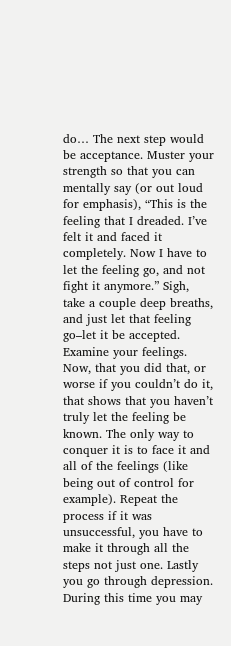do… The next step would be acceptance. Muster your strength so that you can mentally say (or out loud for emphasis), “This is the feeling that I dreaded. I’ve felt it and faced it completely. Now I have to let the feeling go, and not fight it anymore.” Sigh, take a couple deep breaths, and just let that feeling go–let it be accepted. Examine your feelings. Now, that you did that, or worse if you couldn’t do it, that shows that you haven’t truly let the feeling be known. The only way to conquer it is to face it and all of the feelings (like being out of control for example). Repeat the process if it was unsuccessful, you have to make it through all the steps not just one. Lastly you go through depression. During this time you may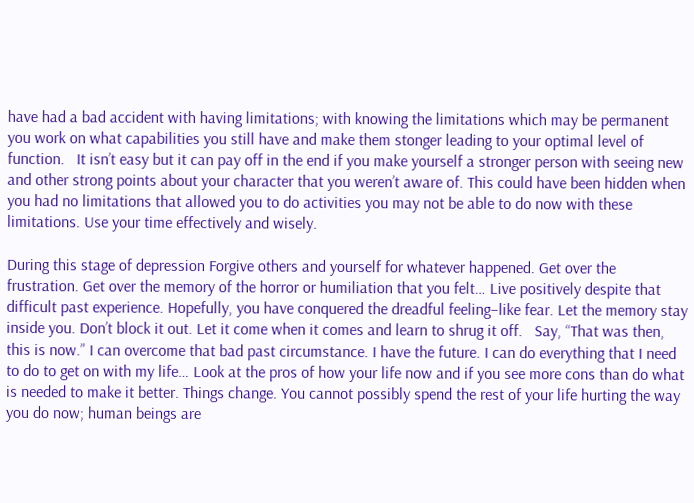have had a bad accident with having limitations; with knowing the limitations which may be permanent you work on what capabilities you still have and make them stonger leading to your optimal level of function.   It isn’t easy but it can pay off in the end if you make yourself a stronger person with seeing new and other strong points about your character that you weren’t aware of. This could have been hidden when you had no limitations that allowed you to do activities you may not be able to do now with these limitations. Use your time effectively and wisely.

During this stage of depression Forgive others and yourself for whatever happened. Get over the frustration. Get over the memory of the horror or humiliation that you felt… Live positively despite that difficult past experience. Hopefully, you have conquered the dreadful feeling–like fear. Let the memory stay inside you. Don’t block it out. Let it come when it comes and learn to shrug it off.   Say, “That was then, this is now.” I can overcome that bad past circumstance. I have the future. I can do everything that I need to do to get on with my life… Look at the pros of how your life now and if you see more cons than do what is needed to make it better. Things change. You cannot possibly spend the rest of your life hurting the way you do now; human beings are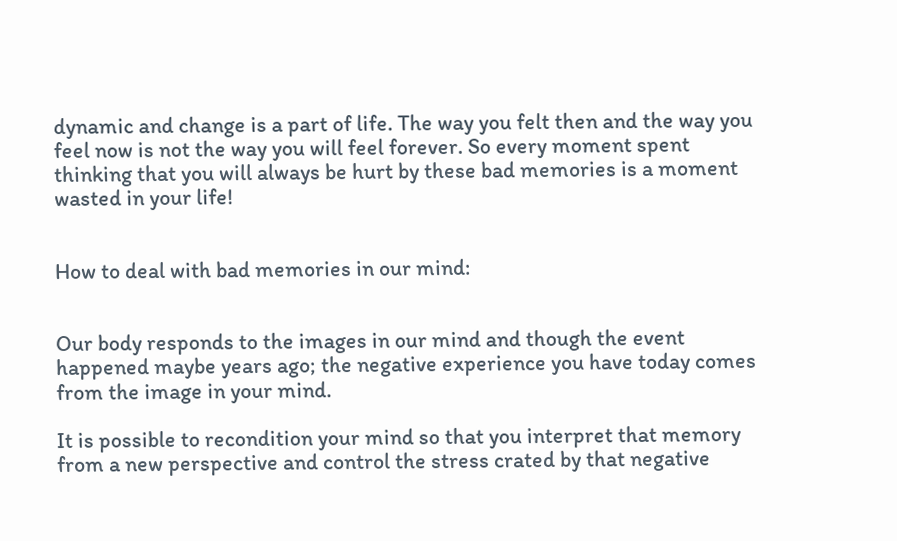dynamic and change is a part of life. The way you felt then and the way you feel now is not the way you will feel forever. So every moment spent thinking that you will always be hurt by these bad memories is a moment wasted in your life!


How to deal with bad memories in our mind:


Our body responds to the images in our mind and though the event happened maybe years ago; the negative experience you have today comes from the image in your mind.

It is possible to recondition your mind so that you interpret that memory from a new perspective and control the stress crated by that negative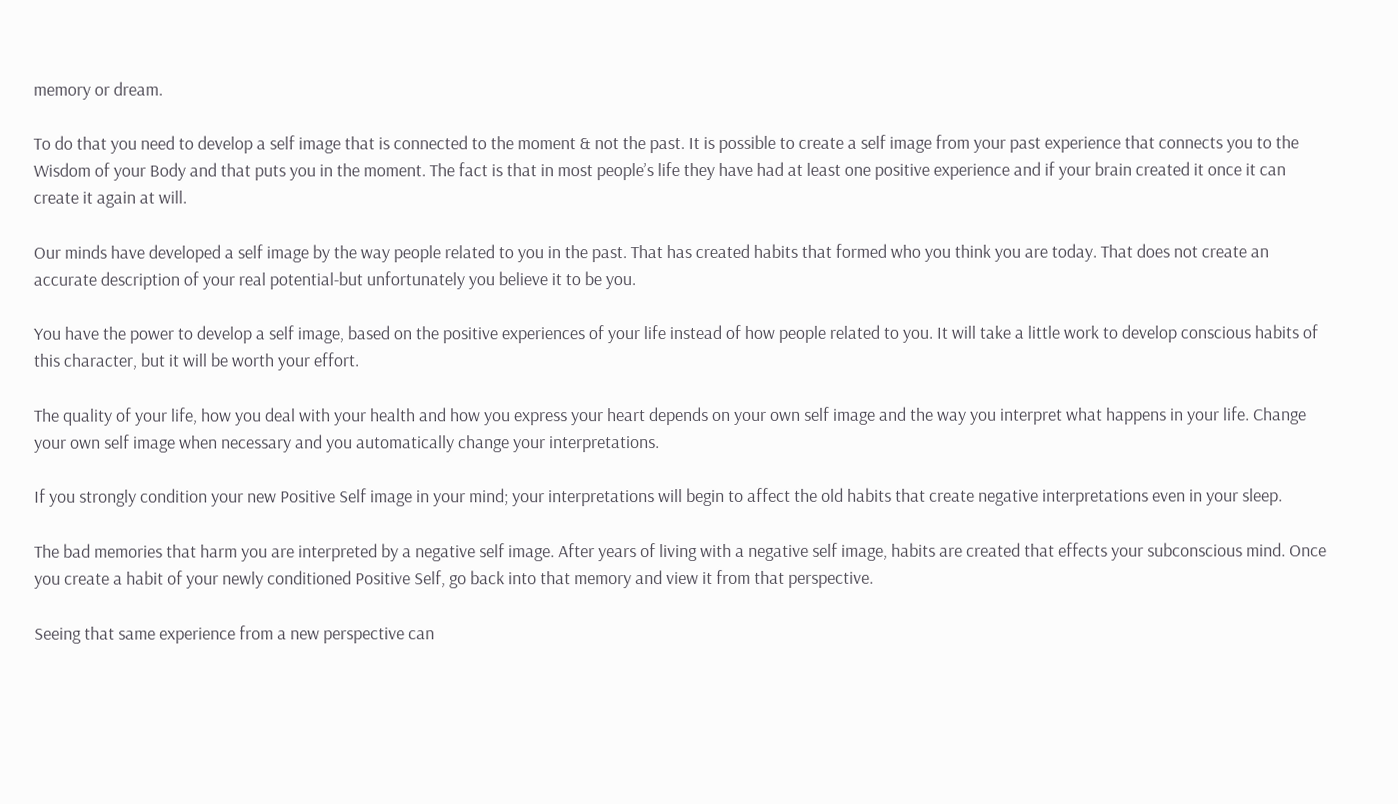memory or dream.

To do that you need to develop a self image that is connected to the moment & not the past. It is possible to create a self image from your past experience that connects you to the Wisdom of your Body and that puts you in the moment. The fact is that in most people’s life they have had at least one positive experience and if your brain created it once it can create it again at will.

Our minds have developed a self image by the way people related to you in the past. That has created habits that formed who you think you are today. That does not create an accurate description of your real potential-but unfortunately you believe it to be you.

You have the power to develop a self image, based on the positive experiences of your life instead of how people related to you. It will take a little work to develop conscious habits of this character, but it will be worth your effort.

The quality of your life, how you deal with your health and how you express your heart depends on your own self image and the way you interpret what happens in your life. Change your own self image when necessary and you automatically change your interpretations.

If you strongly condition your new Positive Self image in your mind; your interpretations will begin to affect the old habits that create negative interpretations even in your sleep.

The bad memories that harm you are interpreted by a negative self image. After years of living with a negative self image, habits are created that effects your subconscious mind. Once you create a habit of your newly conditioned Positive Self, go back into that memory and view it from that perspective.

Seeing that same experience from a new perspective can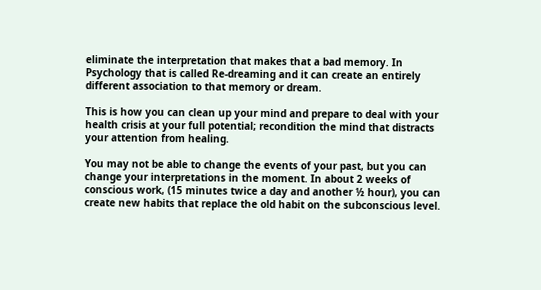eliminate the interpretation that makes that a bad memory. In Psychology that is called Re-dreaming and it can create an entirely different association to that memory or dream.

This is how you can clean up your mind and prepare to deal with your health crisis at your full potential; recondition the mind that distracts your attention from healing.

You may not be able to change the events of your past, but you can change your interpretations in the moment. In about 2 weeks of conscious work, (15 minutes twice a day and another ½ hour), you can create new habits that replace the old habit on the subconscious level.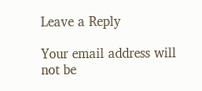Leave a Reply

Your email address will not be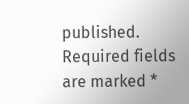published. Required fields are marked *